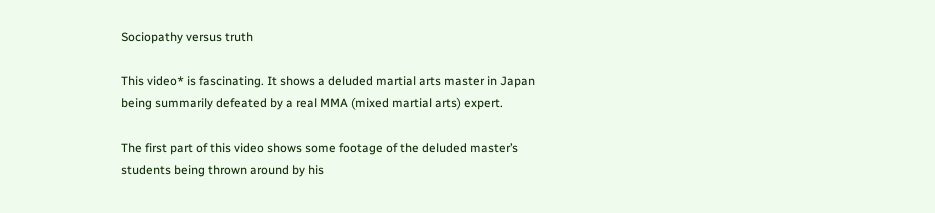Sociopathy versus truth

This video* is fascinating. It shows a deluded martial arts master in Japan being summarily defeated by a real MMA (mixed martial arts) expert.

The first part of this video shows some footage of the deluded master’s students being thrown around by his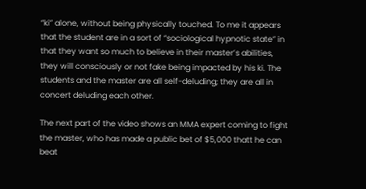“ki” alone, without being physically touched. To me it appears that the student are in a sort of “sociological hypnotic state” in that they want so much to believe in their master’s abilities, they will consciously or not fake being impacted by his ki. The students and the master are all self-deluding; they are all in concert deluding each other.

The next part of the video shows an MMA expert coming to fight the master, who has made a public bet of $5,000 thatt he can beat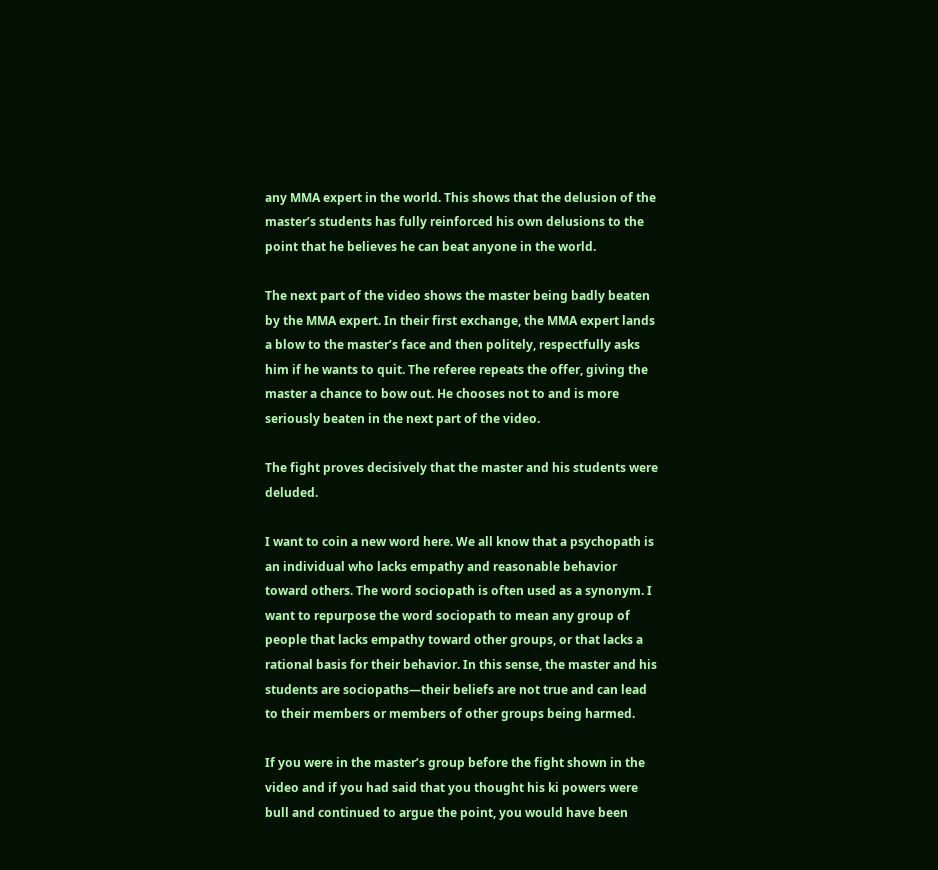any MMA expert in the world. This shows that the delusion of the master’s students has fully reinforced his own delusions to the point that he believes he can beat anyone in the world.

The next part of the video shows the master being badly beaten by the MMA expert. In their first exchange, the MMA expert lands a blow to the master’s face and then politely, respectfully asks him if he wants to quit. The referee repeats the offer, giving the master a chance to bow out. He chooses not to and is more seriously beaten in the next part of the video.

The fight proves decisively that the master and his students were deluded.

I want to coin a new word here. We all know that a psychopath is an individual who lacks empathy and reasonable behavior toward others. The word sociopath is often used as a synonym. I want to repurpose the word sociopath to mean any group of people that lacks empathy toward other groups, or that lacks a rational basis for their behavior. In this sense, the master and his students are sociopaths—their beliefs are not true and can lead to their members or members of other groups being harmed.

If you were in the master’s group before the fight shown in the video and if you had said that you thought his ki powers were bull and continued to argue the point, you would have been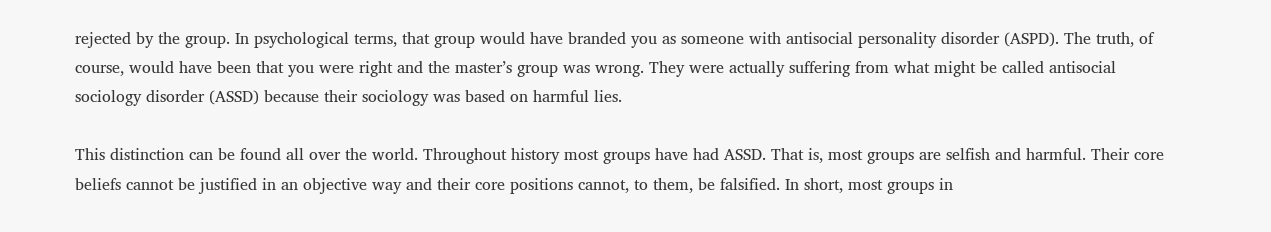rejected by the group. In psychological terms, that group would have branded you as someone with antisocial personality disorder (ASPD). The truth, of course, would have been that you were right and the master’s group was wrong. They were actually suffering from what might be called antisocial sociology disorder (ASSD) because their sociology was based on harmful lies.

This distinction can be found all over the world. Throughout history most groups have had ASSD. That is, most groups are selfish and harmful. Their core beliefs cannot be justified in an objective way and their core positions cannot, to them, be falsified. In short, most groups in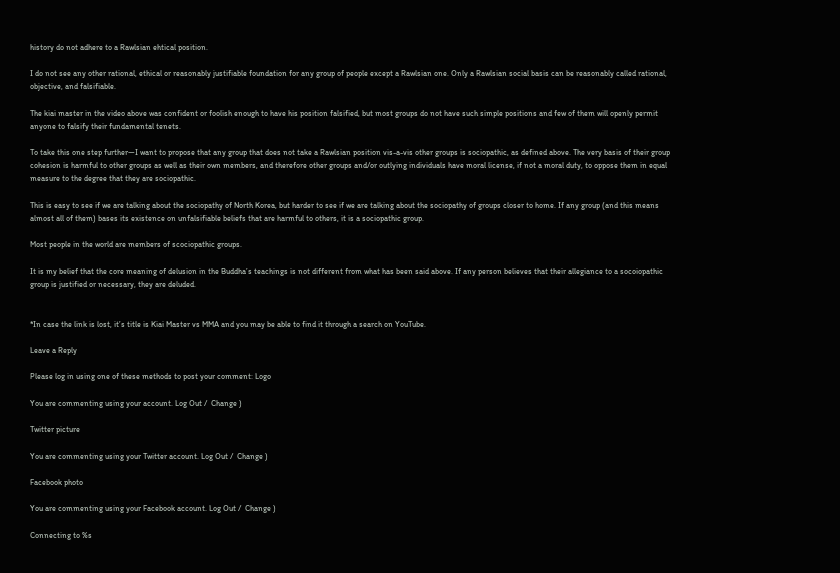history do not adhere to a Rawlsian ehtical position.

I do not see any other rational, ethical or reasonably justifiable foundation for any group of people except a Rawlsian one. Only a Rawlsian social basis can be reasonably called rational, objective, and falsifiable.

The kiai master in the video above was confident or foolish enough to have his position falsified, but most groups do not have such simple positions and few of them will openly permit anyone to falsify their fundamental tenets.

To take this one step further—I want to propose that any group that does not take a Rawlsian position vis-a-vis other groups is sociopathic, as defined above. The very basis of their group cohesion is harmful to other groups as well as their own members, and therefore other groups and/or outlying individuals have moral license, if not a moral duty, to oppose them in equal measure to the degree that they are sociopathic.

This is easy to see if we are talking about the sociopathy of North Korea, but harder to see if we are talking about the sociopathy of groups closer to home. If any group (and this means almost all of them) bases its existence on unfalsifiable beliefs that are harmful to others, it is a sociopathic group.

Most people in the world are members of scociopathic groups.

It is my belief that the core meaning of delusion in the Buddha’s teachings is not different from what has been said above. If any person believes that their allegiance to a socoiopathic group is justified or necessary, they are deluded.


*In case the link is lost, it’s title is Kiai Master vs MMA and you may be able to find it through a search on YouTube.

Leave a Reply

Please log in using one of these methods to post your comment: Logo

You are commenting using your account. Log Out /  Change )

Twitter picture

You are commenting using your Twitter account. Log Out /  Change )

Facebook photo

You are commenting using your Facebook account. Log Out /  Change )

Connecting to %s